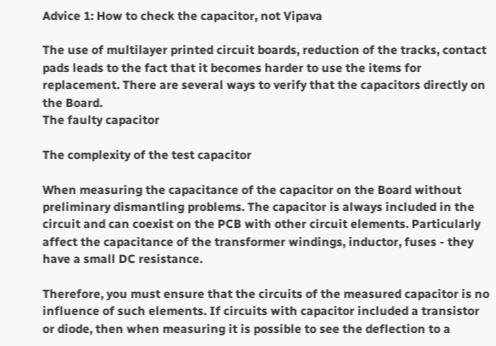Advice 1: How to check the capacitor, not Vipava

The use of multilayer printed circuit boards, reduction of the tracks, contact pads leads to the fact that it becomes harder to use the items for replacement. There are several ways to verify that the capacitors directly on the Board.
The faulty capacitor

The complexity of the test capacitor

When measuring the capacitance of the capacitor on the Board without preliminary dismantling problems. The capacitor is always included in the circuit and can coexist on the PCB with other circuit elements. Particularly affect the capacitance of the transformer windings, inductor, fuses - they have a small DC resistance.

Therefore, you must ensure that the circuits of the measured capacitor is no influence of such elements. If circuits with capacitor included a transistor or diode, then when measuring it is possible to see the deflection to a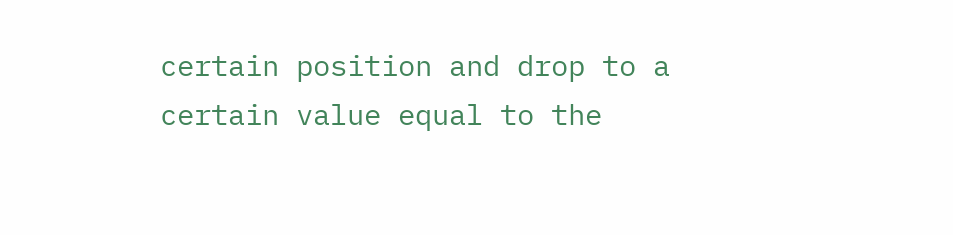certain position and drop to a certain value equal to the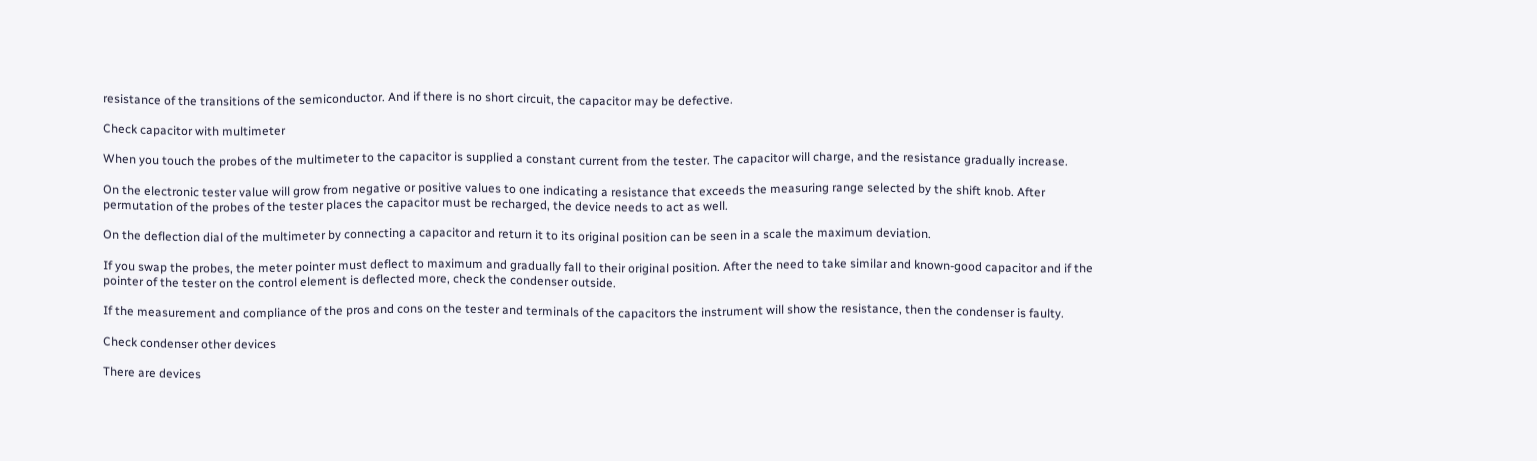resistance of the transitions of the semiconductor. And if there is no short circuit, the capacitor may be defective.

Check capacitor with multimeter

When you touch the probes of the multimeter to the capacitor is supplied a constant current from the tester. The capacitor will charge, and the resistance gradually increase.

On the electronic tester value will grow from negative or positive values to one indicating a resistance that exceeds the measuring range selected by the shift knob. After permutation of the probes of the tester places the capacitor must be recharged, the device needs to act as well.

On the deflection dial of the multimeter by connecting a capacitor and return it to its original position can be seen in a scale the maximum deviation.

If you swap the probes, the meter pointer must deflect to maximum and gradually fall to their original position. After the need to take similar and known-good capacitor and if the pointer of the tester on the control element is deflected more, check the condenser outside.

If the measurement and compliance of the pros and cons on the tester and terminals of the capacitors the instrument will show the resistance, then the condenser is faulty.

Check condenser other devices

There are devices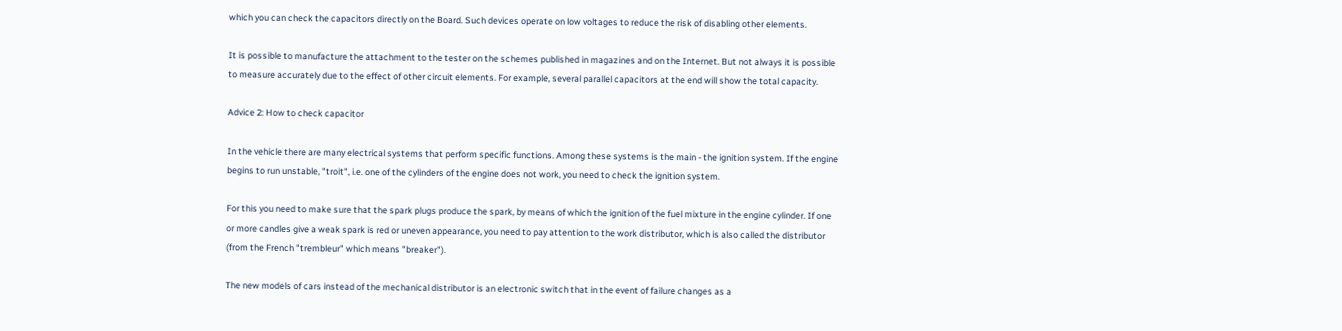which you can check the capacitors directly on the Board. Such devices operate on low voltages to reduce the risk of disabling other elements.

It is possible to manufacture the attachment to the tester on the schemes published in magazines and on the Internet. But not always it is possible to measure accurately due to the effect of other circuit elements. For example, several parallel capacitors at the end will show the total capacity.

Advice 2: How to check capacitor

In the vehicle there are many electrical systems that perform specific functions. Among these systems is the main - the ignition system. If the engine begins to run unstable, "troit", i.e. one of the cylinders of the engine does not work, you need to check the ignition system.

For this you need to make sure that the spark plugs produce the spark, by means of which the ignition of the fuel mixture in the engine cylinder. If one or more candles give a weak spark is red or uneven appearance, you need to pay attention to the work distributor, which is also called the distributor (from the French "trembleur" which means "breaker").

The new models of cars instead of the mechanical distributor is an electronic switch that in the event of failure changes as a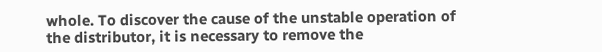whole. To discover the cause of the unstable operation of the distributor, it is necessary to remove the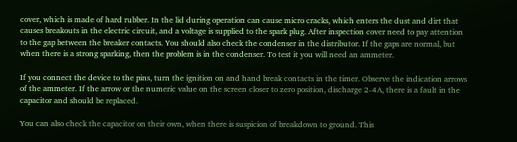cover, which is made of hard rubber. In the lid during operation can cause micro cracks, which enters the dust and dirt that causes breakouts in the electric circuit, and a voltage is supplied to the spark plug. After inspection cover need to pay attention to the gap between the breaker contacts. You should also check the condenser in the distributor. If the gaps are normal, but when there is a strong sparking, then the problem is in the condenser. To test it you will need an ammeter.

If you connect the device to the pins, turn the ignition on and hand break contacts in the timer. Observe the indication arrows of the ammeter. If the arrow or the numeric value on the screen closer to zero position, discharge 2-4A, there is a fault in the capacitor and should be replaced.

You can also check the capacitor on their own, when there is suspicion of breakdown to ground. This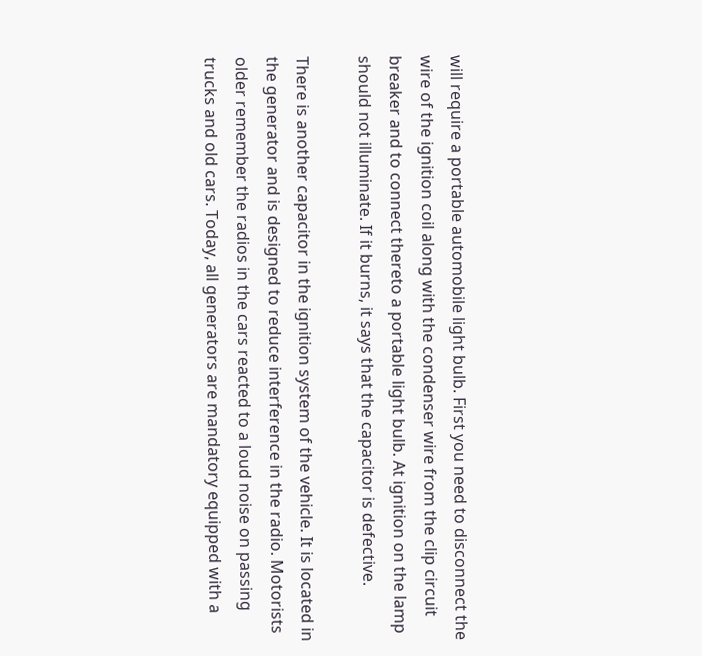will require a portable automobile light bulb. First you need to disconnect the wire of the ignition coil along with the condenser wire from the clip circuit breaker and to connect thereto a portable light bulb. At ignition on the lamp should not illuminate. If it burns, it says that the capacitor is defective.

There is another capacitor in the ignition system of the vehicle. It is located in the generator and is designed to reduce interference in the radio. Motorists older remember the radios in the cars reacted to a loud noise on passing trucks and old cars. Today, all generators are mandatory equipped with a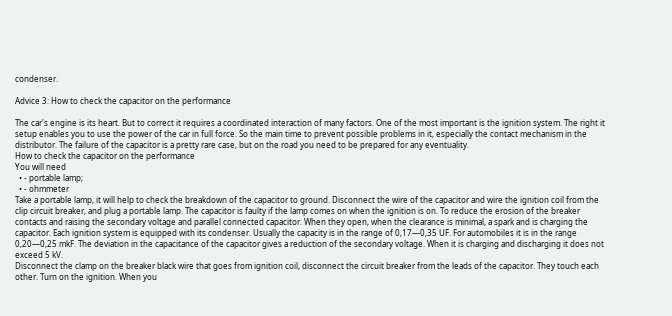condenser.

Advice 3: How to check the capacitor on the performance

The car's engine is its heart. But to correct it requires a coordinated interaction of many factors. One of the most important is the ignition system. The right it setup enables you to use the power of the car in full force. So the main time to prevent possible problems in it, especially the contact mechanism in the distributor. The failure of the capacitor is a pretty rare case, but on the road you need to be prepared for any eventuality.
How to check the capacitor on the performance
You will need
  • - portable lamp;
  • - ohmmeter
Take a portable lamp, it will help to check the breakdown of the capacitor to ground. Disconnect the wire of the capacitor and wire the ignition coil from the clip circuit breaker, and plug a portable lamp. The capacitor is faulty if the lamp comes on when the ignition is on. To reduce the erosion of the breaker contacts and raising the secondary voltage and parallel connected capacitor. When they open, when the clearance is minimal, a spark and is charging the capacitor. Each ignition system is equipped with its condenser. Usually the capacity is in the range of 0,17—0,35 UF. For automobiles it is in the range 0,20—0,25 mkF. The deviation in the capacitance of the capacitor gives a reduction of the secondary voltage. When it is charging and discharging it does not exceed 5 kV.
Disconnect the clamp on the breaker black wire that goes from ignition coil, disconnect the circuit breaker from the leads of the capacitor. They touch each other. Turn on the ignition. When you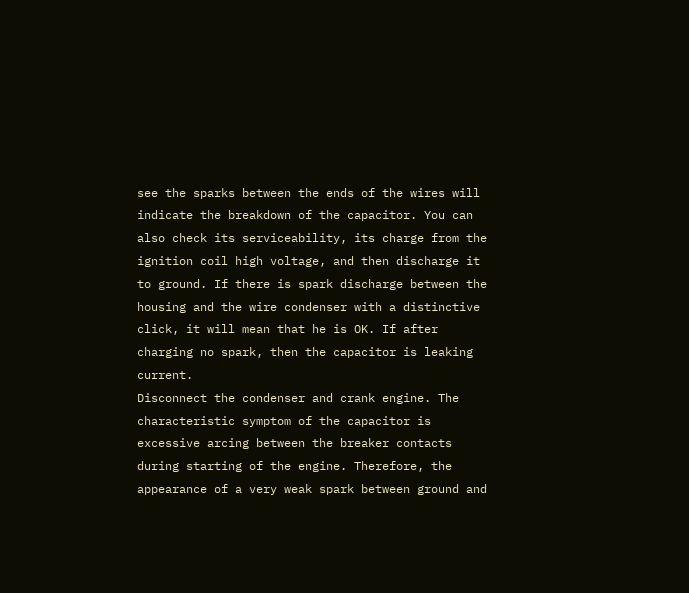see the sparks between the ends of the wires will indicate the breakdown of the capacitor. You can also check its serviceability, its charge from the ignition coil high voltage, and then discharge it to ground. If there is spark discharge between the housing and the wire condenser with a distinctive click, it will mean that he is OK. If after charging no spark, then the capacitor is leaking current.
Disconnect the condenser and crank engine. The characteristic symptom of the capacitor is excessive arcing between the breaker contacts during starting of the engine. Therefore, the appearance of a very weak spark between ground and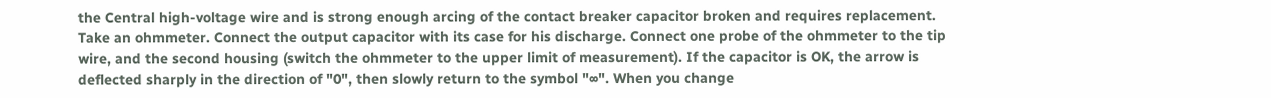the Central high-voltage wire and is strong enough arcing of the contact breaker capacitor broken and requires replacement.
Take an ohmmeter. Connect the output capacitor with its case for his discharge. Connect one probe of the ohmmeter to the tip wire, and the second housing (switch the ohmmeter to the upper limit of measurement). If the capacitor is OK, the arrow is deflected sharply in the direction of "0", then slowly return to the symbol "∞". When you change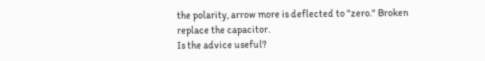the polarity, arrow more is deflected to "zero." Broken replace the capacitor.
Is the advice useful?